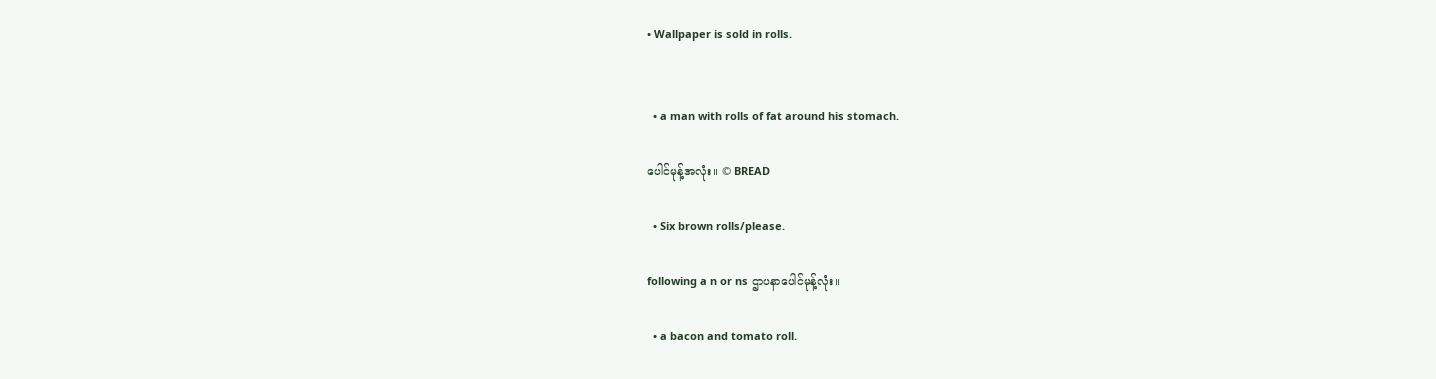• Wallpaper is sold in rolls.


  • a man with rolls of fat around his stomach.

ပေါင်မုန့်အလုံး။ © BREAD

  • Six brown rolls/please.

following a n or ns ဌာပနာပေါင်မုန့်လုံး။

  • a bacon and tomato roll.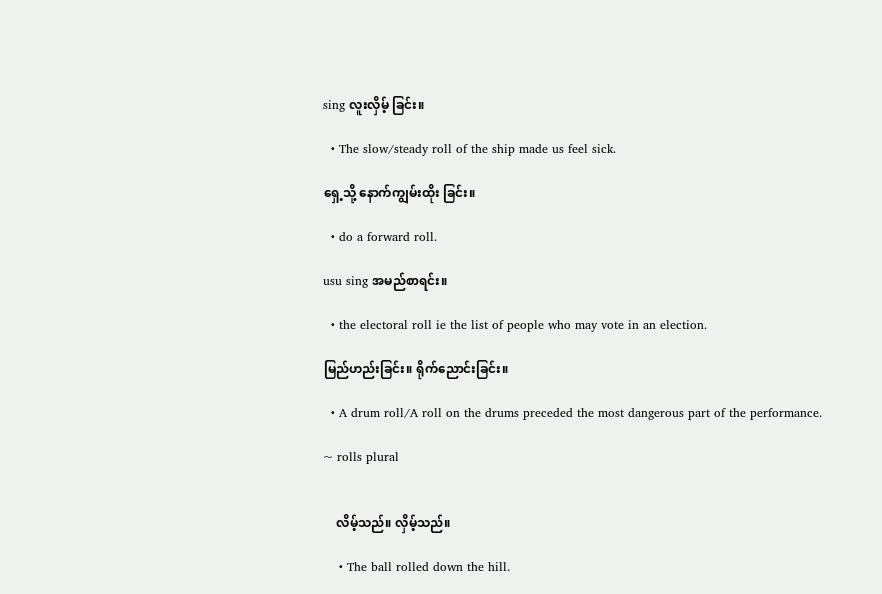sing လူးလှိမ့် ခြင်း။

  • The slow/steady roll of the ship made us feel sick.

ရှေ့သို့ နောက်ကျွမ်းထိုး ခြင်း။

  • do a forward roll.

usu sing အမည်စာရင်း။

  • the electoral roll ie the list of people who may vote in an election.

မြည်ဟည်းခြင်း။ ရိုက်ညောင်းခြင်း။

  • A drum roll/A roll on the drums preceded the most dangerous part of the performance.

~ rolls plural


    လိမ့်သည်။ လှိမ့်သည်။

    • The ball rolled down the hill.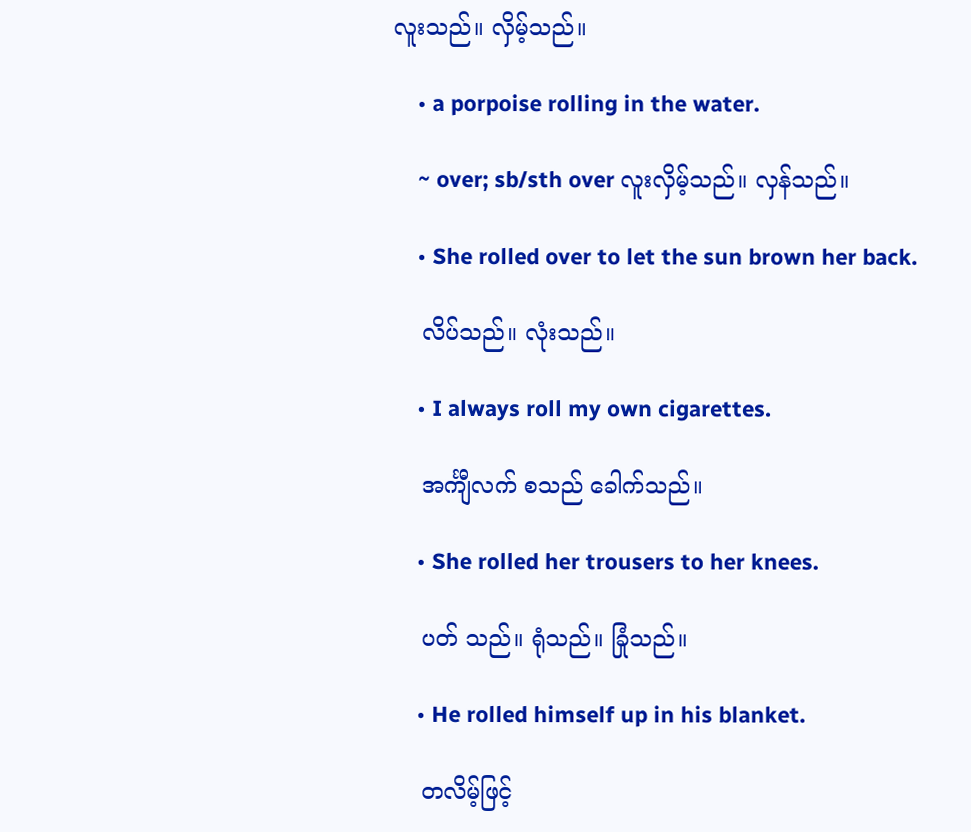လူးသည်။ လှိမ့်သည်။

    • a porpoise rolling in the water.

    ~ over; sb/sth over လူးလှိမ့်သည်။ လှန်သည်။

    • She rolled over to let the sun brown her back.

    လိပ်သည်။ လုံးသည်။

    • I always roll my own cigarettes.

    အင်္ကျီလက် စသည် ခေါက်သည်။

    • She rolled her trousers to her knees.

    ပတ် သည်။ ရုံသည်။ ခြုံသည်။

    • He rolled himself up in his blanket.

    တလိမ့်ဖြင့်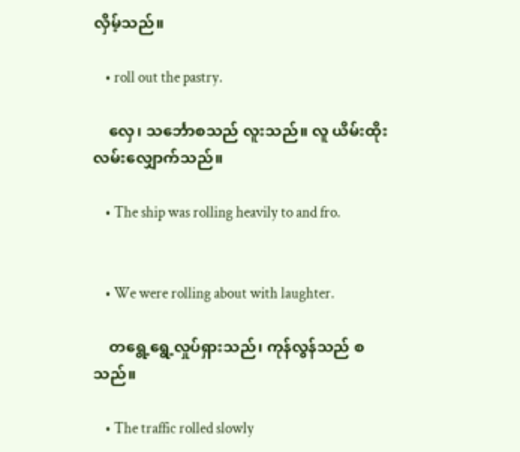လှိမ့်သည်။

    • roll out the pastry.

    လှေ၊ သင်္ဘောစသည် လူးသည်။ လူ ယိမ်းထိုး လမ်းလျှောက်သည်။

    • The ship was rolling heavily to and fro.


    • We were rolling about with laughter.

    တရွေ့ရွေ့လှုပ်ရှားသည်၊ ကုန်လွန်သည် စသည်။

    • The traffic rolled slowly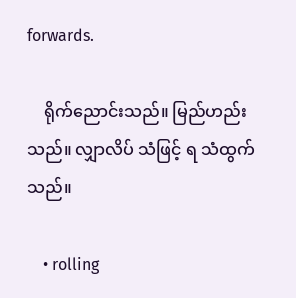forwards.

    ရိုက်ညောင်းသည်။ မြည်ဟည်းသည်။ လျှာလိပ် သံဖြင့် ရ သံထွက်သည်။

    • rolling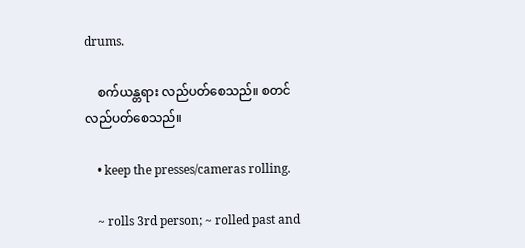drums.

    စက်ယန္တရား လည်ပတ်စေသည်။ စတင်လည်ပတ်စေသည်။

    • keep the presses/cameras rolling.

    ~ rolls 3rd person; ~ rolled past and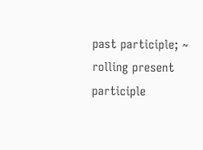past participle; ~ rolling present participle